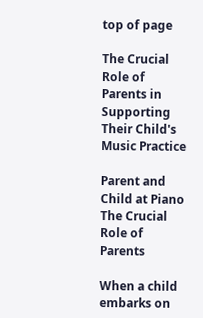top of page

The Crucial Role of Parents in Supporting Their Child's Music Practice

Parent and Child at Piano
The Crucial Role of Parents

When a child embarks on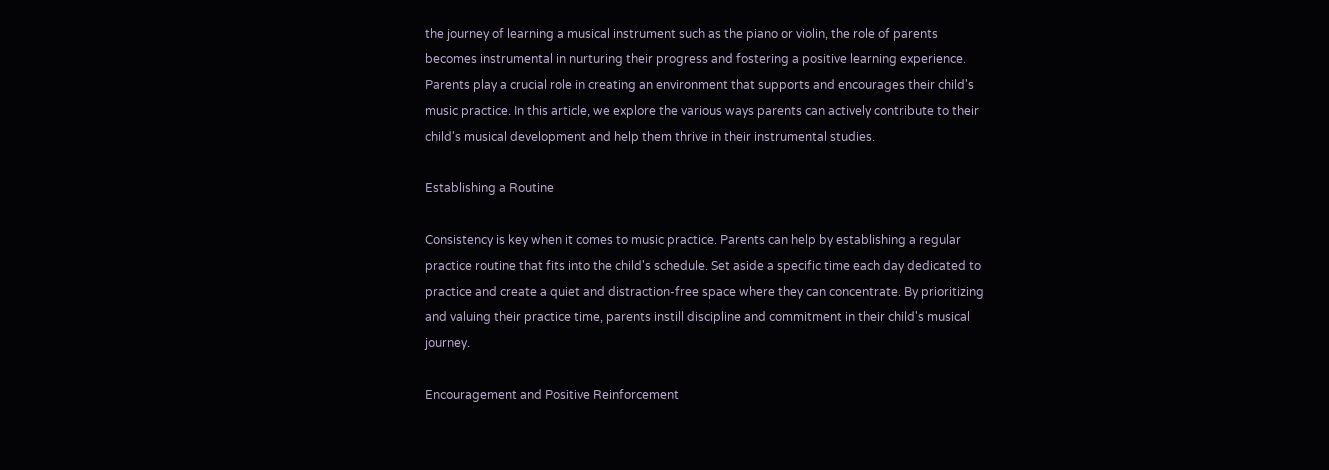the journey of learning a musical instrument such as the piano or violin, the role of parents becomes instrumental in nurturing their progress and fostering a positive learning experience. Parents play a crucial role in creating an environment that supports and encourages their child's music practice. In this article, we explore the various ways parents can actively contribute to their child's musical development and help them thrive in their instrumental studies.

Establishing a Routine

Consistency is key when it comes to music practice. Parents can help by establishing a regular practice routine that fits into the child's schedule. Set aside a specific time each day dedicated to practice and create a quiet and distraction-free space where they can concentrate. By prioritizing and valuing their practice time, parents instill discipline and commitment in their child's musical journey.

Encouragement and Positive Reinforcement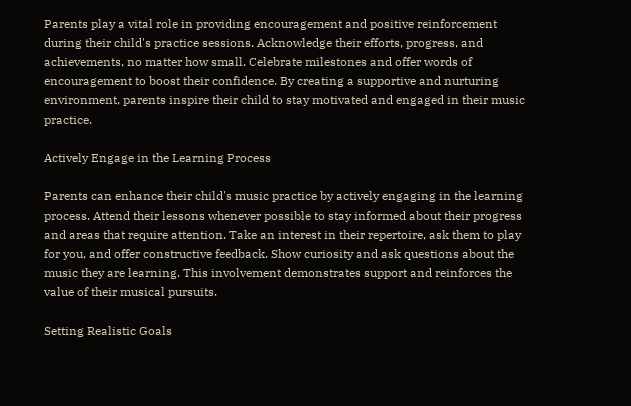Parents play a vital role in providing encouragement and positive reinforcement during their child's practice sessions. Acknowledge their efforts, progress, and achievements, no matter how small. Celebrate milestones and offer words of encouragement to boost their confidence. By creating a supportive and nurturing environment, parents inspire their child to stay motivated and engaged in their music practice.

Actively Engage in the Learning Process

Parents can enhance their child's music practice by actively engaging in the learning process. Attend their lessons whenever possible to stay informed about their progress and areas that require attention. Take an interest in their repertoire, ask them to play for you, and offer constructive feedback. Show curiosity and ask questions about the music they are learning. This involvement demonstrates support and reinforces the value of their musical pursuits.

Setting Realistic Goals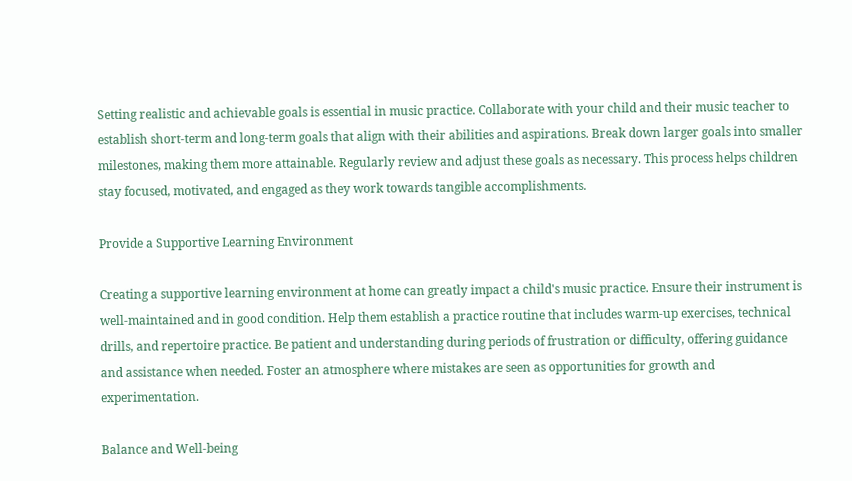Setting realistic and achievable goals is essential in music practice. Collaborate with your child and their music teacher to establish short-term and long-term goals that align with their abilities and aspirations. Break down larger goals into smaller milestones, making them more attainable. Regularly review and adjust these goals as necessary. This process helps children stay focused, motivated, and engaged as they work towards tangible accomplishments.

Provide a Supportive Learning Environment

Creating a supportive learning environment at home can greatly impact a child's music practice. Ensure their instrument is well-maintained and in good condition. Help them establish a practice routine that includes warm-up exercises, technical drills, and repertoire practice. Be patient and understanding during periods of frustration or difficulty, offering guidance and assistance when needed. Foster an atmosphere where mistakes are seen as opportunities for growth and experimentation.

Balance and Well-being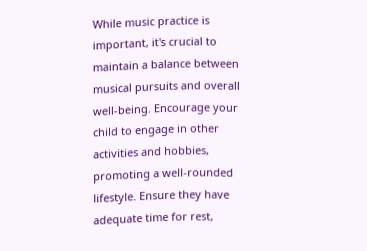While music practice is important, it's crucial to maintain a balance between musical pursuits and overall well-being. Encourage your child to engage in other activities and hobbies, promoting a well-rounded lifestyle. Ensure they have adequate time for rest,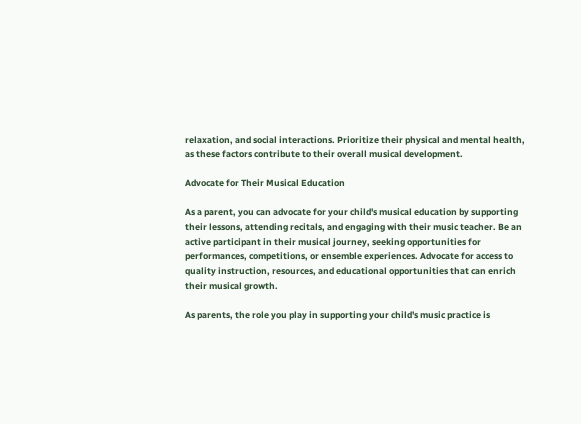relaxation, and social interactions. Prioritize their physical and mental health, as these factors contribute to their overall musical development.

Advocate for Their Musical Education

As a parent, you can advocate for your child's musical education by supporting their lessons, attending recitals, and engaging with their music teacher. Be an active participant in their musical journey, seeking opportunities for performances, competitions, or ensemble experiences. Advocate for access to quality instruction, resources, and educational opportunities that can enrich their musical growth.

As parents, the role you play in supporting your child's music practice is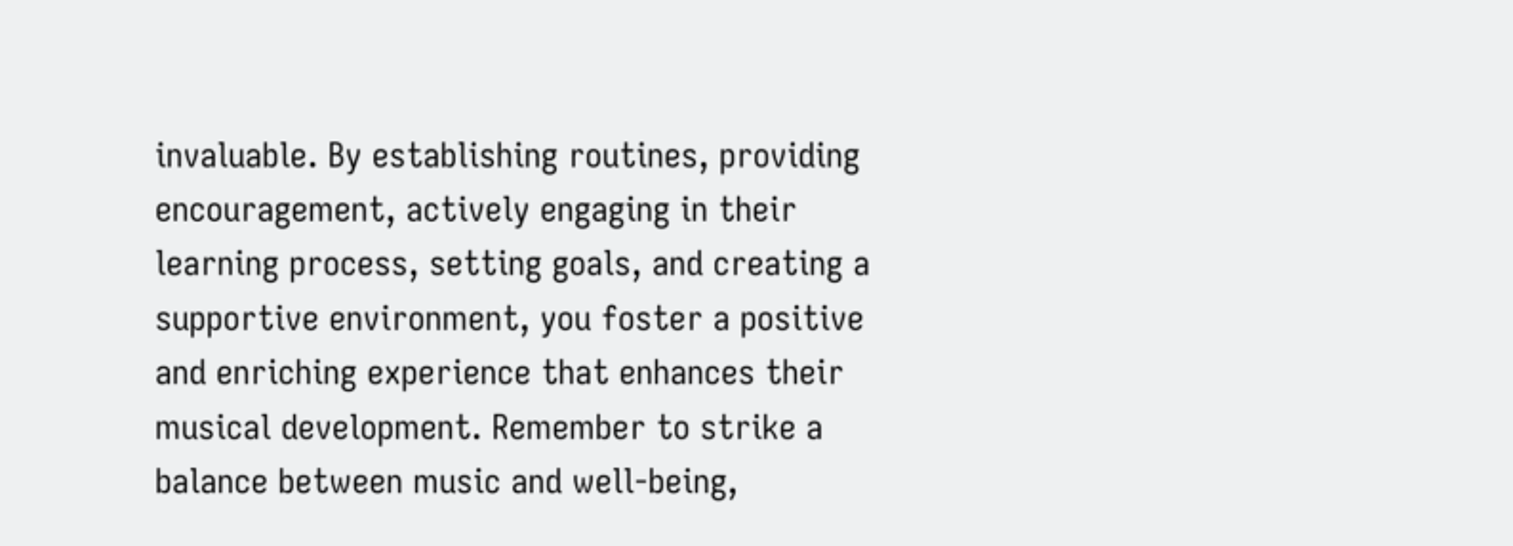invaluable. By establishing routines, providing encouragement, actively engaging in their learning process, setting goals, and creating a supportive environment, you foster a positive and enriching experience that enhances their musical development. Remember to strike a balance between music and well-being,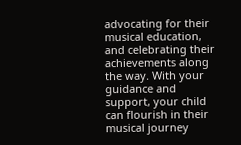advocating for their musical education, and celebrating their achievements along the way. With your guidance and support, your child can flourish in their musical journey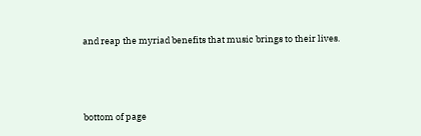and reap the myriad benefits that music brings to their lives.



bottom of page